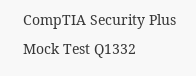CompTIA Security Plus Mock Test Q1332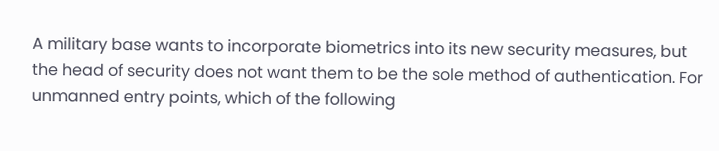A military base wants to incorporate biometrics into its new security measures, but the head of security does not want them to be the sole method of authentication. For unmanned entry points, which of the following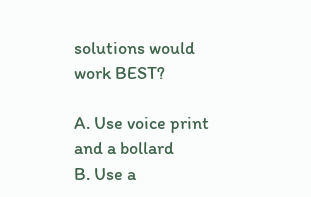solutions would work BEST?

A. Use voice print and a bollard
B. Use a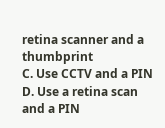retina scanner and a thumbprint
C. Use CCTV and a PIN
D. Use a retina scan and a PIN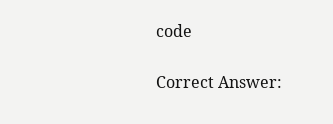code

Correct Answer: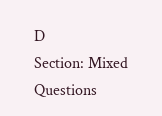D
Section: Mixed Questions